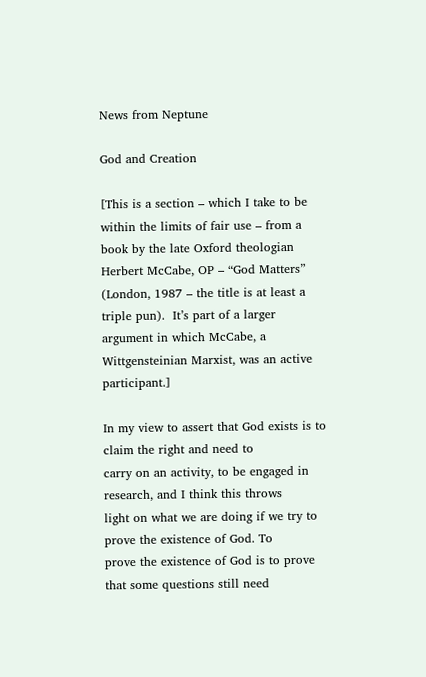News from Neptune

God and Creation

[This is a section – which I take to be within the limits of fair use – from a book by the late Oxford theologian Herbert McCabe, OP – “God Matters” (London, 1987 – the title is at least a triple pun).  It’s part of a larger argument in which McCabe, a Wittgensteinian Marxist, was an active participant.]

In my view to assert that God exists is to claim the right and need to
carry on an activity, to be engaged in research, and I think this throws
light on what we are doing if we try to prove the existence of God. To
prove the existence of God is to prove that some questions still need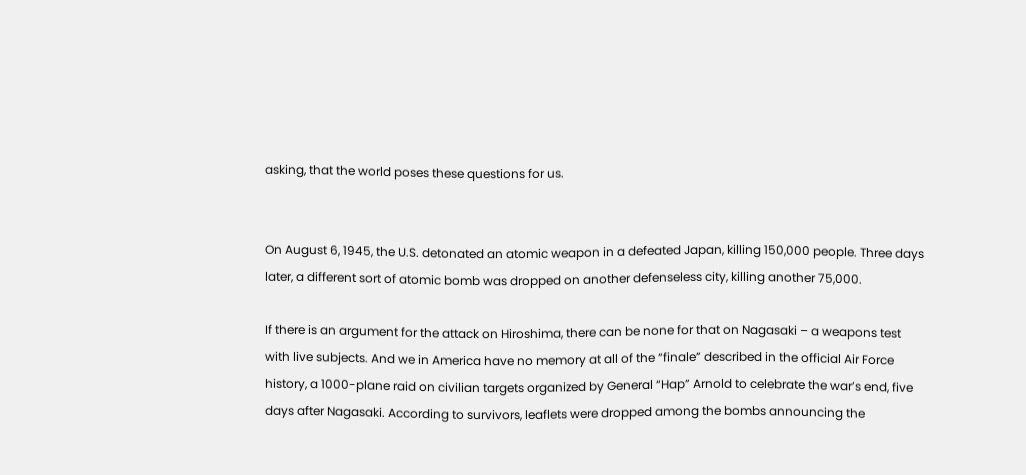asking, that the world poses these questions for us.


On August 6, 1945, the U.S. detonated an atomic weapon in a defeated Japan, killing 150,000 people. Three days later, a different sort of atomic bomb was dropped on another defenseless city, killing another 75,000.

If there is an argument for the attack on Hiroshima, there can be none for that on Nagasaki – a weapons test with live subjects. And we in America have no memory at all of the “finale” described in the official Air Force history, a 1000-plane raid on civilian targets organized by General “Hap” Arnold to celebrate the war’s end, five days after Nagasaki. According to survivors, leaflets were dropped among the bombs announcing the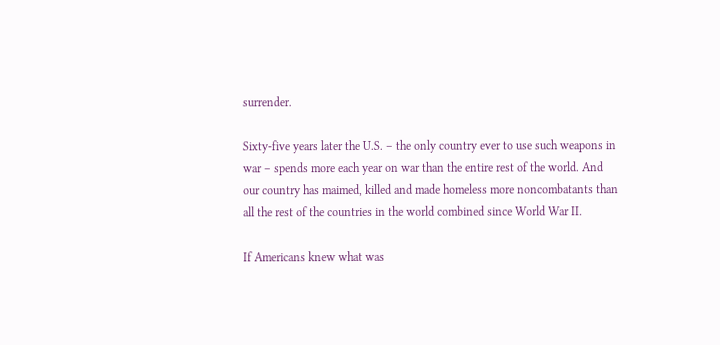surrender.

Sixty-five years later the U.S. – the only country ever to use such weapons in war – spends more each year on war than the entire rest of the world. And our country has maimed, killed and made homeless more noncombatants than all the rest of the countries in the world combined since World War II.

If Americans knew what was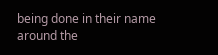being done in their name around the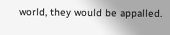world, they would be appalled.